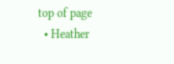top of page
  • Heather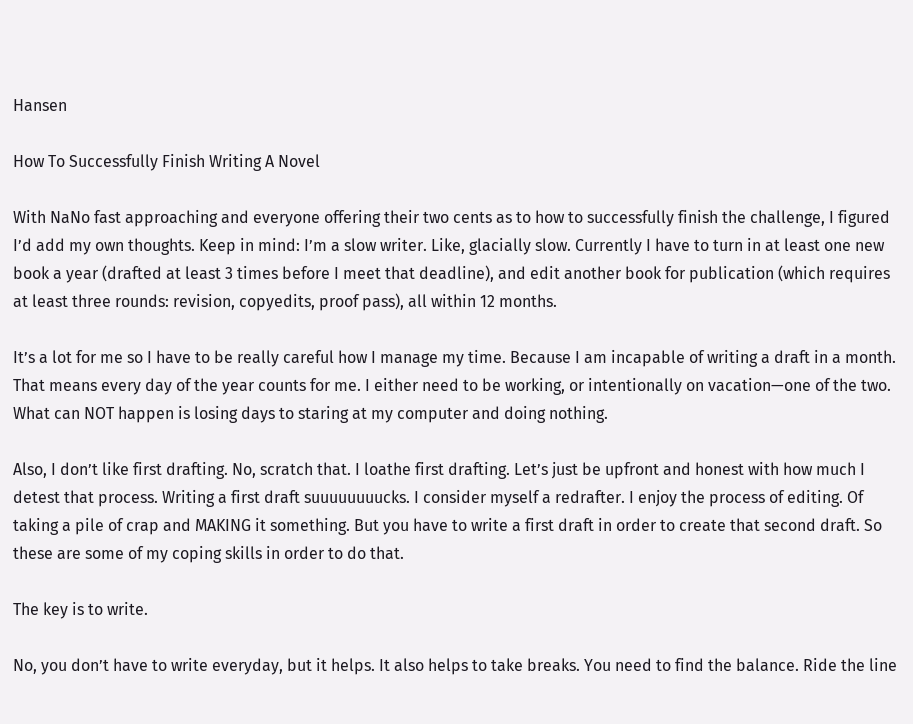Hansen

How To Successfully Finish Writing A Novel

With NaNo fast approaching and everyone offering their two cents as to how to successfully finish the challenge, I figured I’d add my own thoughts. Keep in mind: I’m a slow writer. Like, glacially slow. Currently I have to turn in at least one new book a year (drafted at least 3 times before I meet that deadline), and edit another book for publication (which requires at least three rounds: revision, copyedits, proof pass), all within 12 months.

It’s a lot for me so I have to be really careful how I manage my time. Because I am incapable of writing a draft in a month. That means every day of the year counts for me. I either need to be working, or intentionally on vacation—one of the two. What can NOT happen is losing days to staring at my computer and doing nothing.

Also, I don’t like first drafting. No, scratch that. I loathe first drafting. Let’s just be upfront and honest with how much I detest that process. Writing a first draft suuuuuuuucks. I consider myself a redrafter. I enjoy the process of editing. Of taking a pile of crap and MAKING it something. But you have to write a first draft in order to create that second draft. So these are some of my coping skills in order to do that.

The key is to write.

No, you don’t have to write everyday, but it helps. It also helps to take breaks. You need to find the balance. Ride the line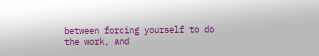between forcing yourself to do the work, and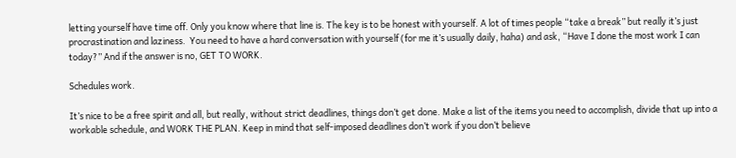letting yourself have time off. Only you know where that line is. The key is to be honest with yourself. A lot of times people “take a break” but really it’s just procrastination and laziness.  You need to have a hard conversation with yourself (for me it’s usually daily, haha) and ask, “Have I done the most work I can today?” And if the answer is no, GET TO WORK.

Schedules work.

It’s nice to be a free spirit and all, but really, without strict deadlines, things don’t get done. Make a list of the items you need to accomplish, divide that up into a workable schedule, and WORK THE PLAN. Keep in mind that self-imposed deadlines don’t work if you don’t believe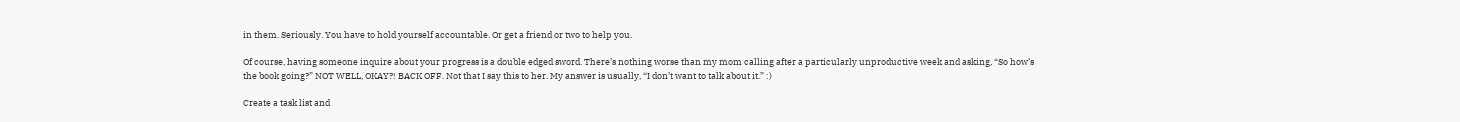in them. Seriously. You have to hold yourself accountable. Or get a friend or two to help you.

Of course, having someone inquire about your progress is a double edged sword. There’s nothing worse than my mom calling after a particularly unproductive week and asking, “So how’s the book going?” NOT WELL, OKAY?! BACK OFF. Not that I say this to her. My answer is usually, “I don’t want to talk about it.” :)

Create a task list and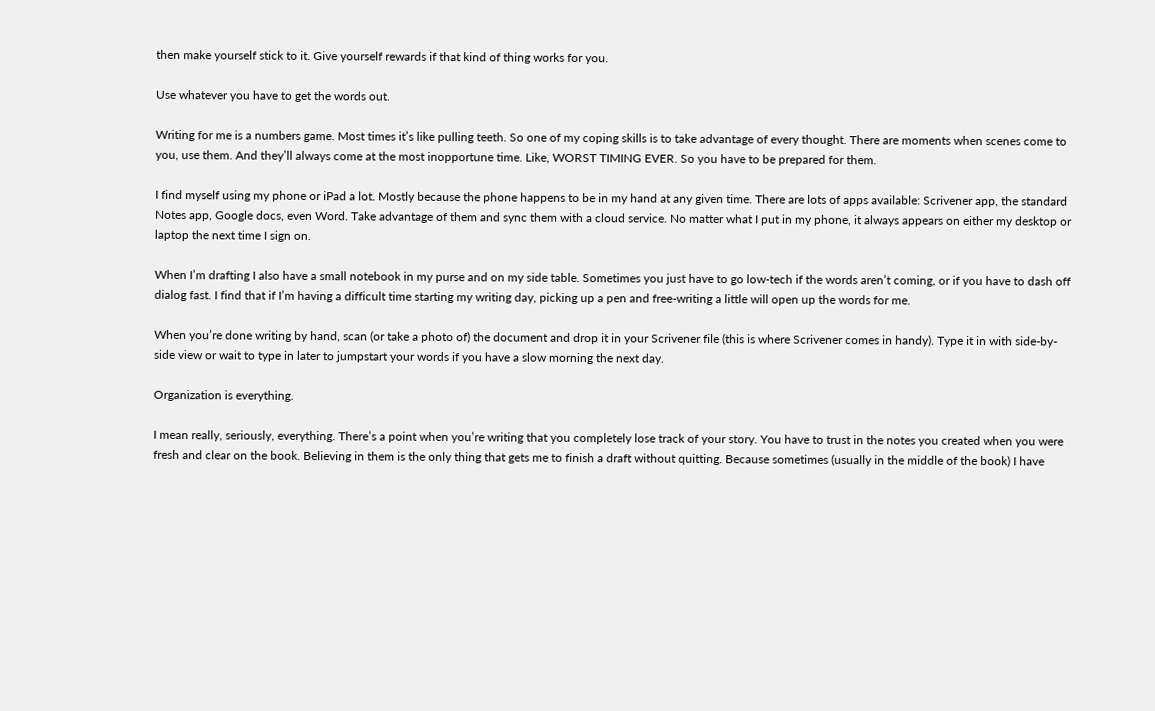then make yourself stick to it. Give yourself rewards if that kind of thing works for you.

Use whatever you have to get the words out.

Writing for me is a numbers game. Most times it’s like pulling teeth. So one of my coping skills is to take advantage of every thought. There are moments when scenes come to you, use them. And they’ll always come at the most inopportune time. Like, WORST TIMING EVER. So you have to be prepared for them.

I find myself using my phone or iPad a lot. Mostly because the phone happens to be in my hand at any given time. There are lots of apps available: Scrivener app, the standard Notes app, Google docs, even Word. Take advantage of them and sync them with a cloud service. No matter what I put in my phone, it always appears on either my desktop or laptop the next time I sign on.

When I’m drafting I also have a small notebook in my purse and on my side table. Sometimes you just have to go low-tech if the words aren’t coming, or if you have to dash off dialog fast. I find that if I’m having a difficult time starting my writing day, picking up a pen and free-writing a little will open up the words for me.

When you’re done writing by hand, scan (or take a photo of) the document and drop it in your Scrivener file (this is where Scrivener comes in handy). Type it in with side-by-side view or wait to type in later to jumpstart your words if you have a slow morning the next day.

Organization is everything.

I mean really, seriously, everything. There’s a point when you’re writing that you completely lose track of your story. You have to trust in the notes you created when you were fresh and clear on the book. Believing in them is the only thing that gets me to finish a draft without quitting. Because sometimes (usually in the middle of the book) I have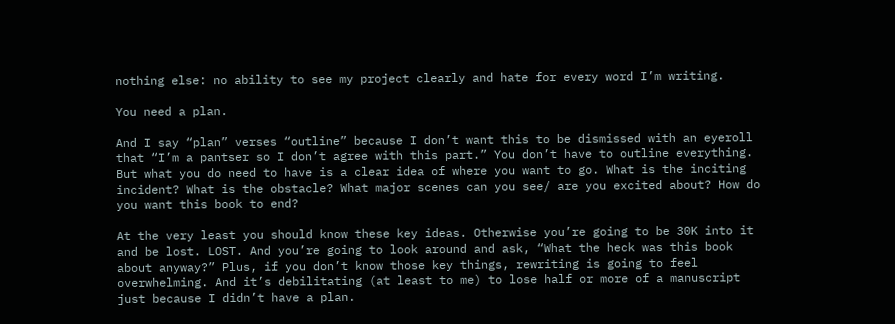nothing else: no ability to see my project clearly and hate for every word I’m writing.

You need a plan.

And I say “plan” verses “outline” because I don’t want this to be dismissed with an eyeroll that “I’m a pantser so I don’t agree with this part.” You don’t have to outline everything. But what you do need to have is a clear idea of where you want to go. What is the inciting incident? What is the obstacle? What major scenes can you see/ are you excited about? How do you want this book to end?

At the very least you should know these key ideas. Otherwise you’re going to be 30K into it and be lost. LOST. And you’re going to look around and ask, “What the heck was this book about anyway?” Plus, if you don’t know those key things, rewriting is going to feel overwhelming. And it’s debilitating (at least to me) to lose half or more of a manuscript just because I didn’t have a plan.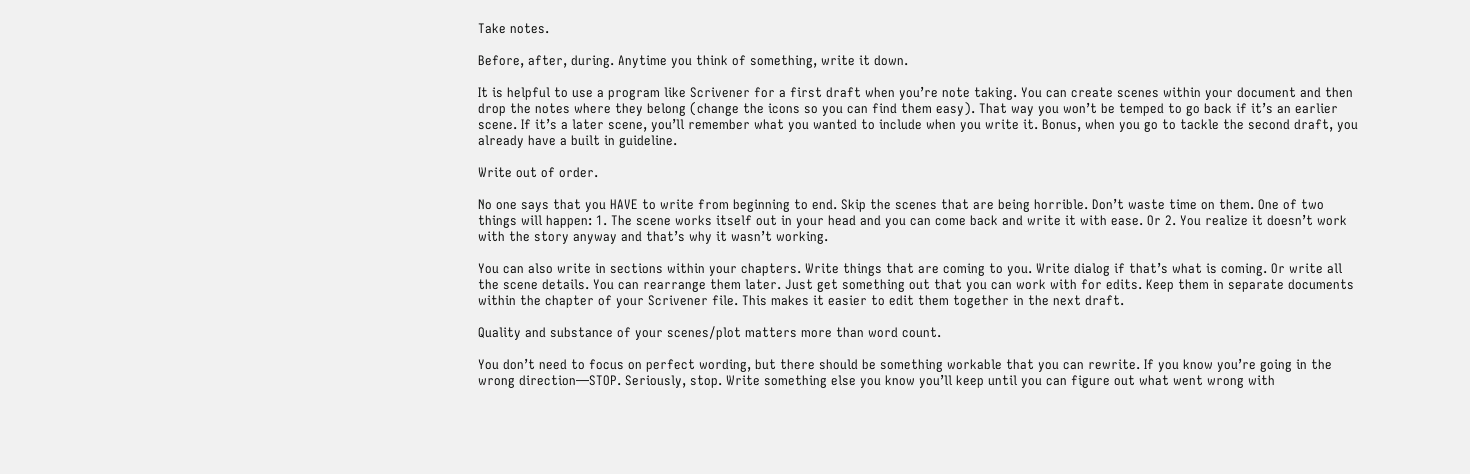Take notes.

Before, after, during. Anytime you think of something, write it down.

It is helpful to use a program like Scrivener for a first draft when you’re note taking. You can create scenes within your document and then drop the notes where they belong (change the icons so you can find them easy). That way you won’t be temped to go back if it’s an earlier scene. If it’s a later scene, you’ll remember what you wanted to include when you write it. Bonus, when you go to tackle the second draft, you already have a built in guideline.

Write out of order.

No one says that you HAVE to write from beginning to end. Skip the scenes that are being horrible. Don’t waste time on them. One of two things will happen: 1. The scene works itself out in your head and you can come back and write it with ease. Or 2. You realize it doesn’t work with the story anyway and that’s why it wasn’t working.

You can also write in sections within your chapters. Write things that are coming to you. Write dialog if that’s what is coming. Or write all the scene details. You can rearrange them later. Just get something out that you can work with for edits. Keep them in separate documents within the chapter of your Scrivener file. This makes it easier to edit them together in the next draft.

Quality and substance of your scenes/plot matters more than word count.

You don’t need to focus on perfect wording, but there should be something workable that you can rewrite. If you know you’re going in the wrong direction—STOP. Seriously, stop. Write something else you know you’ll keep until you can figure out what went wrong with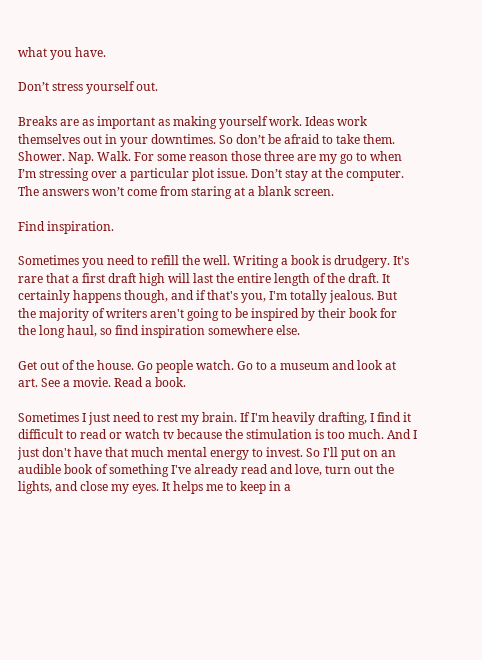what you have.

Don’t stress yourself out.

Breaks are as important as making yourself work. Ideas work themselves out in your downtimes. So don’t be afraid to take them. Shower. Nap. Walk. For some reason those three are my go to when I’m stressing over a particular plot issue. Don’t stay at the computer. The answers won’t come from staring at a blank screen.

Find inspiration.

Sometimes you need to refill the well. Writing a book is drudgery. It's rare that a first draft high will last the entire length of the draft. It certainly happens though, and if that's you, I'm totally jealous. But the majority of writers aren't going to be inspired by their book for the long haul, so find inspiration somewhere else.

Get out of the house. Go people watch. Go to a museum and look at art. See a movie. Read a book.

Sometimes I just need to rest my brain. If I'm heavily drafting, I find it difficult to read or watch tv because the stimulation is too much. And I just don't have that much mental energy to invest. So I'll put on an audible book of something I've already read and love, turn out the lights, and close my eyes. It helps me to keep in a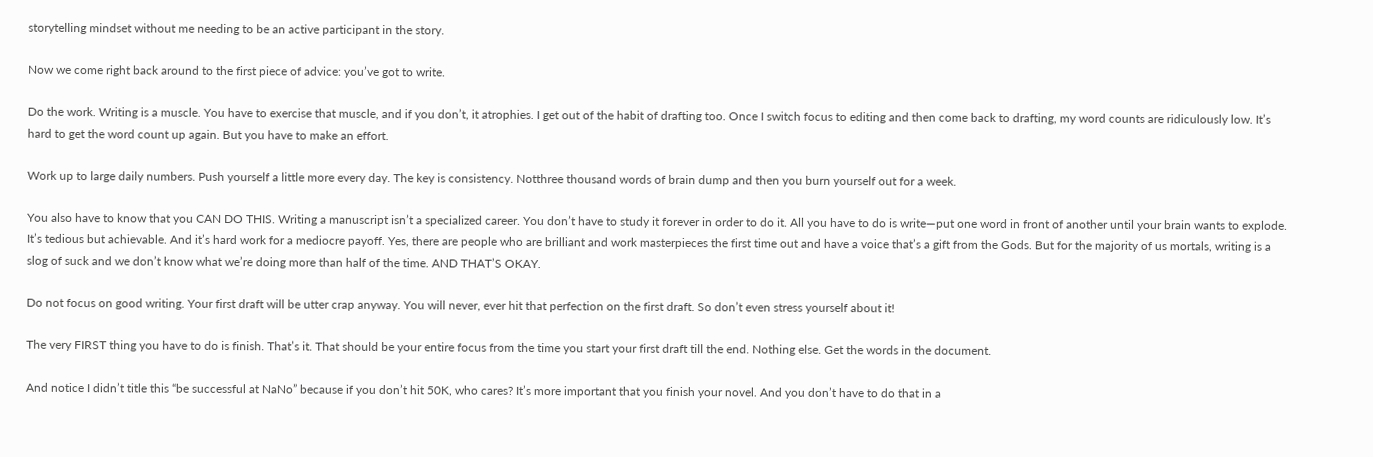storytelling mindset without me needing to be an active participant in the story.

Now we come right back around to the first piece of advice: you’ve got to write.

Do the work. Writing is a muscle. You have to exercise that muscle, and if you don’t, it atrophies. I get out of the habit of drafting too. Once I switch focus to editing and then come back to drafting, my word counts are ridiculously low. It’s hard to get the word count up again. But you have to make an effort.

Work up to large daily numbers. Push yourself a little more every day. The key is consistency. Notthree thousand words of brain dump and then you burn yourself out for a week.

You also have to know that you CAN DO THIS. Writing a manuscript isn’t a specialized career. You don’t have to study it forever in order to do it. All you have to do is write—put one word in front of another until your brain wants to explode. It’s tedious but achievable. And it’s hard work for a mediocre payoff. Yes, there are people who are brilliant and work masterpieces the first time out and have a voice that’s a gift from the Gods. But for the majority of us mortals, writing is a slog of suck and we don’t know what we’re doing more than half of the time. AND THAT’S OKAY.

Do not focus on good writing. Your first draft will be utter crap anyway. You will never, ever hit that perfection on the first draft. So don’t even stress yourself about it!

The very FIRST thing you have to do is finish. That’s it. That should be your entire focus from the time you start your first draft till the end. Nothing else. Get the words in the document.

And notice I didn’t title this “be successful at NaNo” because if you don’t hit 50K, who cares? It’s more important that you finish your novel. And you don’t have to do that in a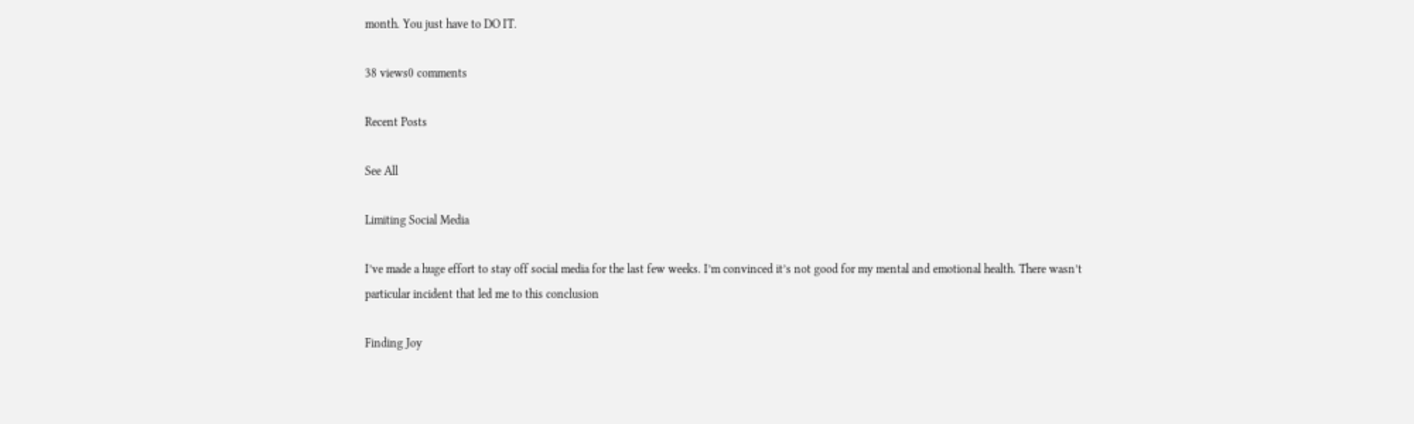month. You just have to DO IT.

38 views0 comments

Recent Posts

See All

Limiting Social Media

I’ve made a huge effort to stay off social media for the last few weeks. I’m convinced it’s not good for my mental and emotional health. There wasn’t particular incident that led me to this conclusion

Finding Joy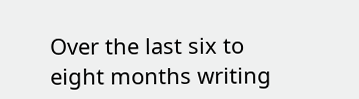Over the last six to eight months writing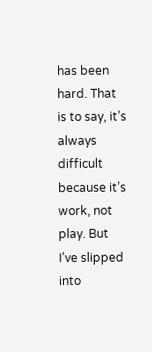has been hard. That is to say, it’s always difficult because it’s work, not play. But I’ve slipped into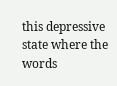this depressive state where the words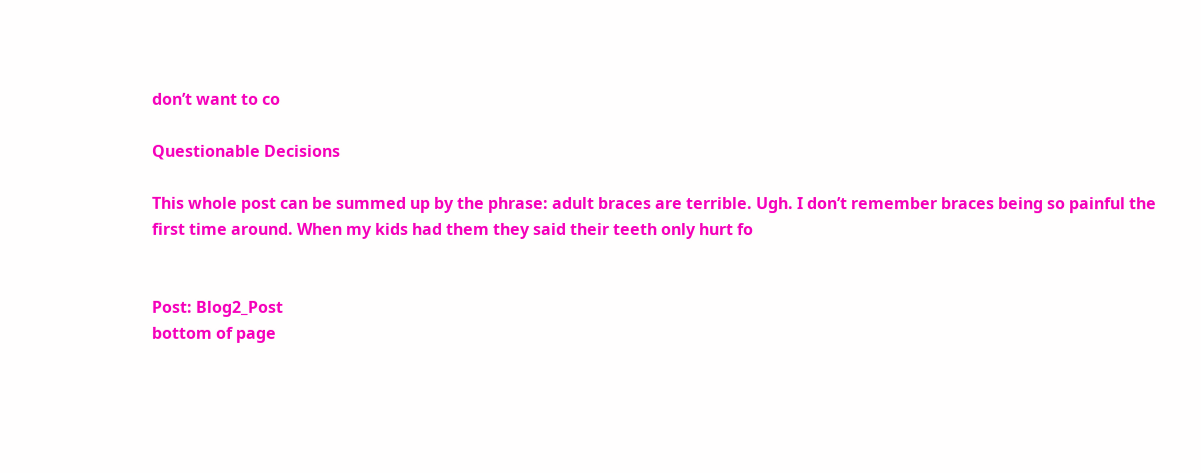don’t want to co

Questionable Decisions

This whole post can be summed up by the phrase: adult braces are terrible. Ugh. I don’t remember braces being so painful the first time around. When my kids had them they said their teeth only hurt fo


Post: Blog2_Post
bottom of page